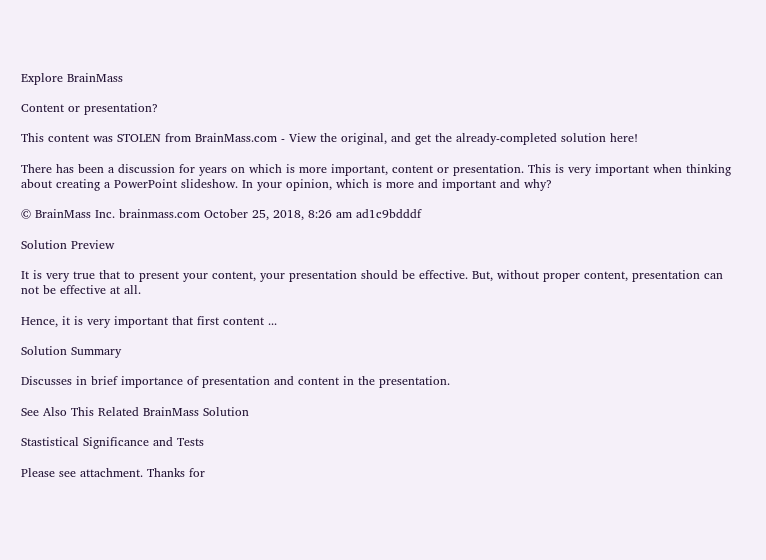Explore BrainMass

Content or presentation?

This content was STOLEN from BrainMass.com - View the original, and get the already-completed solution here!

There has been a discussion for years on which is more important, content or presentation. This is very important when thinking about creating a PowerPoint slideshow. In your opinion, which is more and important and why?

© BrainMass Inc. brainmass.com October 25, 2018, 8:26 am ad1c9bdddf

Solution Preview

It is very true that to present your content, your presentation should be effective. But, without proper content, presentation can not be effective at all.

Hence, it is very important that first content ...

Solution Summary

Discusses in brief importance of presentation and content in the presentation.

See Also This Related BrainMass Solution

Stastistical Significance and Tests

Please see attachment. Thanks for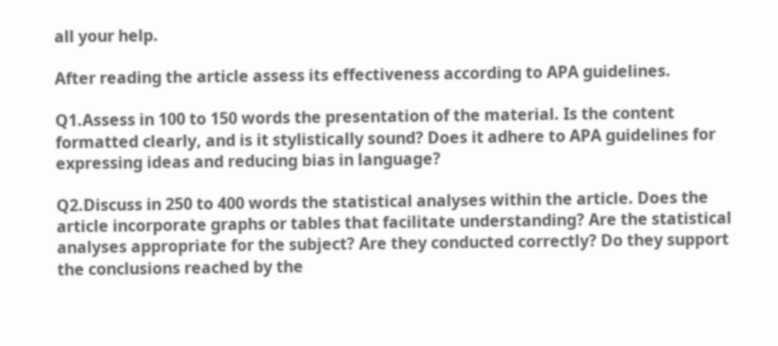all your help.

After reading the article assess its effectiveness according to APA guidelines.

Q1.Assess in 100 to 150 words the presentation of the material. Is the content formatted clearly, and is it stylistically sound? Does it adhere to APA guidelines for expressing ideas and reducing bias in language?

Q2.Discuss in 250 to 400 words the statistical analyses within the article. Does the article incorporate graphs or tables that facilitate understanding? Are the statistical analyses appropriate for the subject? Are they conducted correctly? Do they support the conclusions reached by the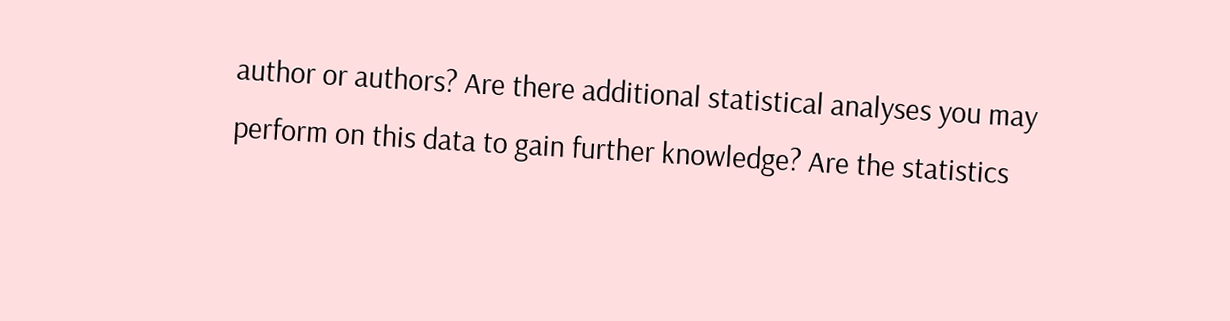author or authors? Are there additional statistical analyses you may perform on this data to gain further knowledge? Are the statistics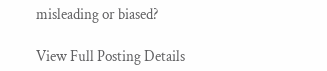misleading or biased?

View Full Posting Details